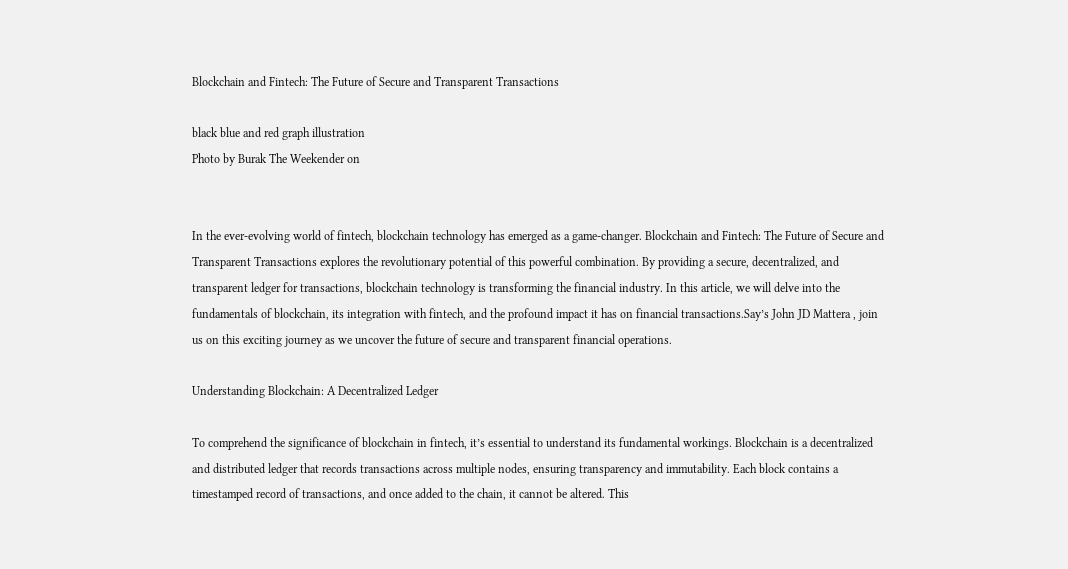Blockchain and Fintech: The Future of Secure and Transparent Transactions

black blue and red graph illustration
Photo by Burak The Weekender on


In the ever-evolving world of fintech, blockchain technology has emerged as a game-changer. Blockchain and Fintech: The Future of Secure and Transparent Transactions explores the revolutionary potential of this powerful combination. By providing a secure, decentralized, and transparent ledger for transactions, blockchain technology is transforming the financial industry. In this article, we will delve into the fundamentals of blockchain, its integration with fintech, and the profound impact it has on financial transactions.Say’s John JD Mattera , join us on this exciting journey as we uncover the future of secure and transparent financial operations.

Understanding Blockchain: A Decentralized Ledger

To comprehend the significance of blockchain in fintech, it’s essential to understand its fundamental workings. Blockchain is a decentralized and distributed ledger that records transactions across multiple nodes, ensuring transparency and immutability. Each block contains a timestamped record of transactions, and once added to the chain, it cannot be altered. This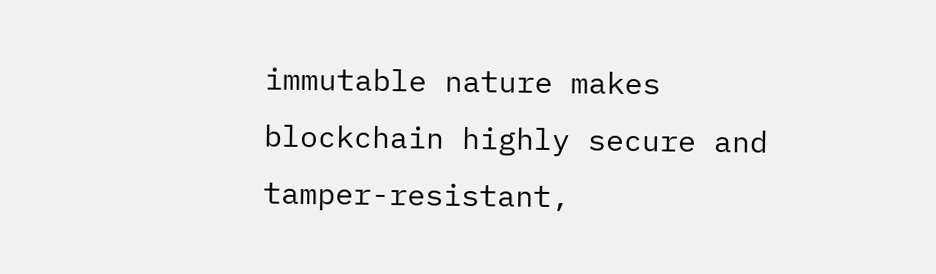immutable nature makes blockchain highly secure and tamper-resistant,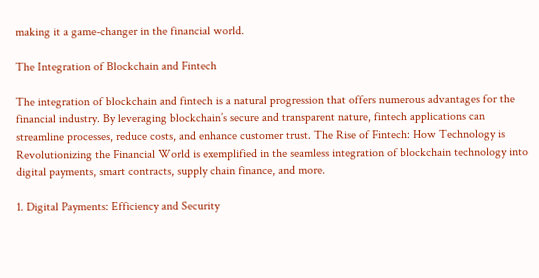making it a game-changer in the financial world.

The Integration of Blockchain and Fintech

The integration of blockchain and fintech is a natural progression that offers numerous advantages for the financial industry. By leveraging blockchain’s secure and transparent nature, fintech applications can streamline processes, reduce costs, and enhance customer trust. The Rise of Fintech: How Technology is Revolutionizing the Financial World is exemplified in the seamless integration of blockchain technology into digital payments, smart contracts, supply chain finance, and more.

1. Digital Payments: Efficiency and Security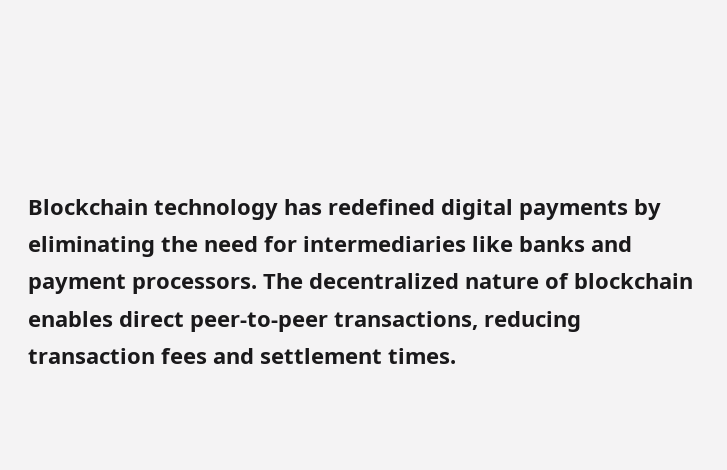Blockchain technology has redefined digital payments by eliminating the need for intermediaries like banks and payment processors. The decentralized nature of blockchain enables direct peer-to-peer transactions, reducing transaction fees and settlement times.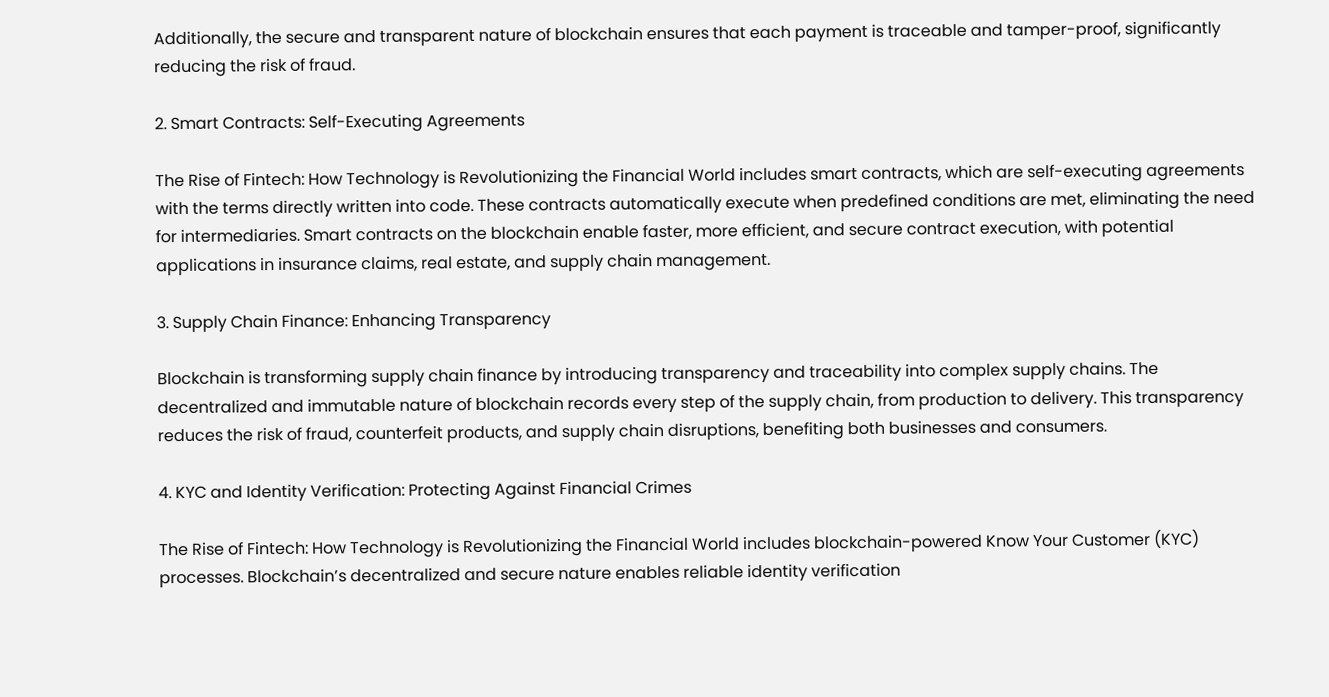Additionally, the secure and transparent nature of blockchain ensures that each payment is traceable and tamper-proof, significantly reducing the risk of fraud.

2. Smart Contracts: Self-Executing Agreements

The Rise of Fintech: How Technology is Revolutionizing the Financial World includes smart contracts, which are self-executing agreements with the terms directly written into code. These contracts automatically execute when predefined conditions are met, eliminating the need for intermediaries. Smart contracts on the blockchain enable faster, more efficient, and secure contract execution, with potential applications in insurance claims, real estate, and supply chain management.

3. Supply Chain Finance: Enhancing Transparency

Blockchain is transforming supply chain finance by introducing transparency and traceability into complex supply chains. The decentralized and immutable nature of blockchain records every step of the supply chain, from production to delivery. This transparency reduces the risk of fraud, counterfeit products, and supply chain disruptions, benefiting both businesses and consumers.

4. KYC and Identity Verification: Protecting Against Financial Crimes

The Rise of Fintech: How Technology is Revolutionizing the Financial World includes blockchain-powered Know Your Customer (KYC) processes. Blockchain’s decentralized and secure nature enables reliable identity verification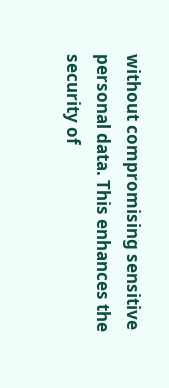without compromising sensitive personal data. This enhances the security of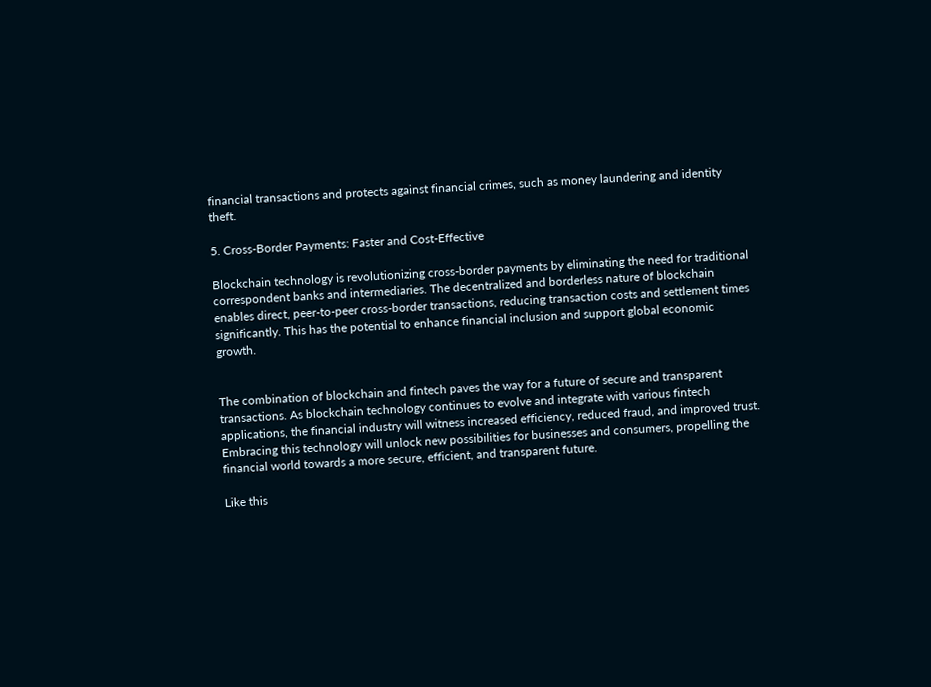financial transactions and protects against financial crimes, such as money laundering and identity theft.

5. Cross-Border Payments: Faster and Cost-Effective

Blockchain technology is revolutionizing cross-border payments by eliminating the need for traditional correspondent banks and intermediaries. The decentralized and borderless nature of blockchain enables direct, peer-to-peer cross-border transactions, reducing transaction costs and settlement times significantly. This has the potential to enhance financial inclusion and support global economic growth.


The combination of blockchain and fintech paves the way for a future of secure and transparent transactions. As blockchain technology continues to evolve and integrate with various fintech applications, the financial industry will witness increased efficiency, reduced fraud, and improved trust. Embracing this technology will unlock new possibilities for businesses and consumers, propelling the financial world towards a more secure, efficient, and transparent future.

Like this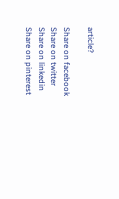article?

Share on facebook
Share on twitter
Share on linkedin
Share on pinterest